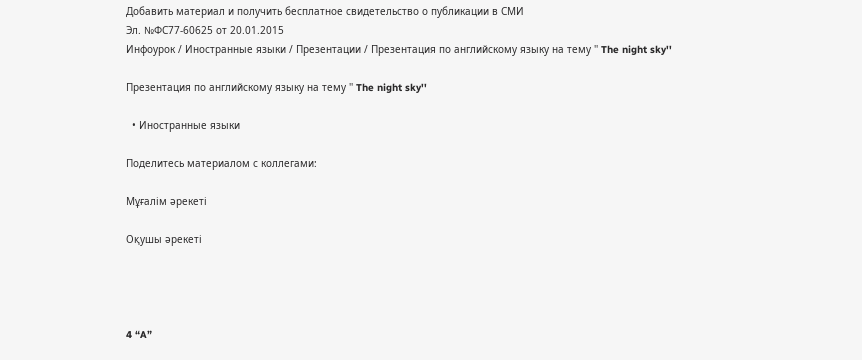Добавить материал и получить бесплатное свидетельство о публикации в СМИ
Эл. №ФС77-60625 от 20.01.2015
Инфоурок / Иностранные языки / Презентации / Презентация по английскому языку на тему '' The night sky''

Презентация по английскому языку на тему '' The night sky''

  • Иностранные языки

Поделитесь материалом с коллегами:

Мұғалім әрекеті

Оқушы әрекеті




4 “A”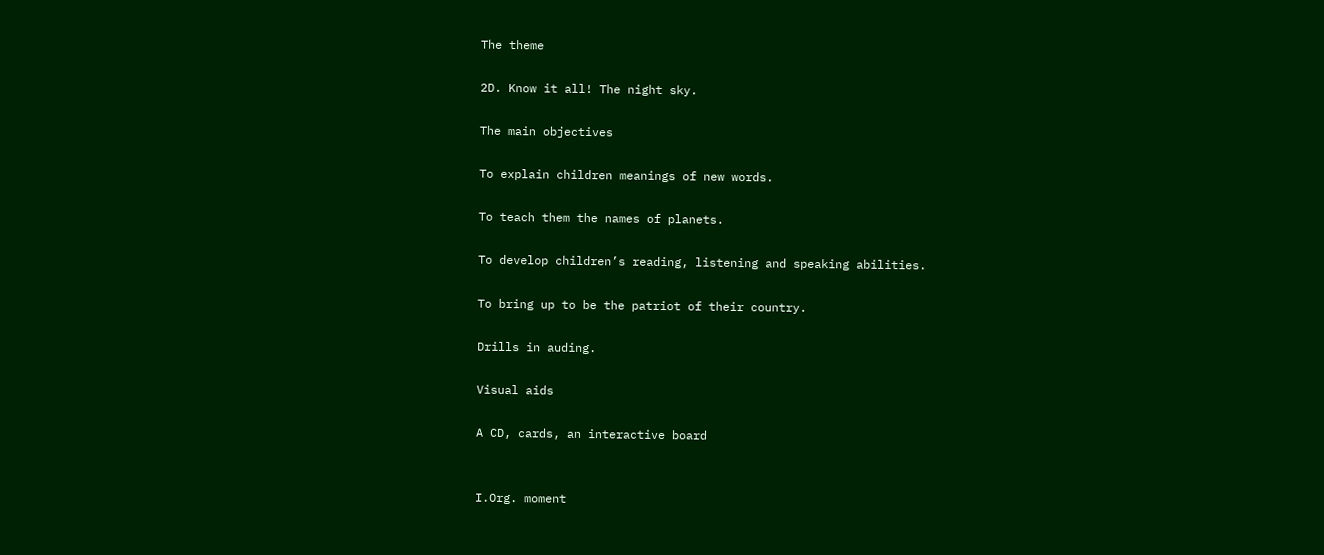The theme

2D. Know it all! The night sky.

The main objectives

To explain children meanings of new words.

To teach them the names of planets.

To develop children’s reading, listening and speaking abilities.

To bring up to be the patriot of their country.

Drills in auding.

Visual aids

A CD, cards, an interactive board


I.Org. moment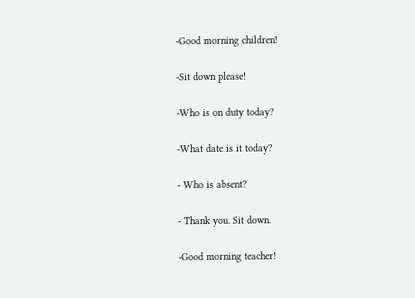-Good morning children!

-Sit down please!

-Who is on duty today?

-What date is it today?

- Who is absent?

- Thank you. Sit down.

-Good morning teacher!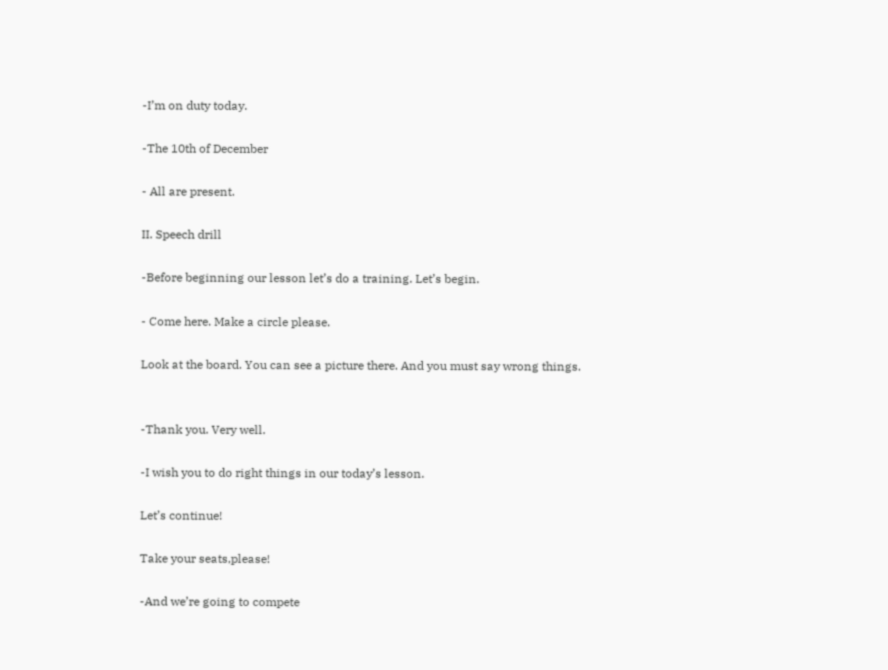-I’m on duty today.

-The 10th of December

- All are present.

II. Speech drill

-Before beginning our lesson let’s do a training. Let’s begin.

- Come here. Make a circle please.

Look at the board. You can see a picture there. And you must say wrong things.


-Thank you. Very well.

-I wish you to do right things in our today’s lesson.

Let’s continue!

Take your seats,please!

-And we’re going to compete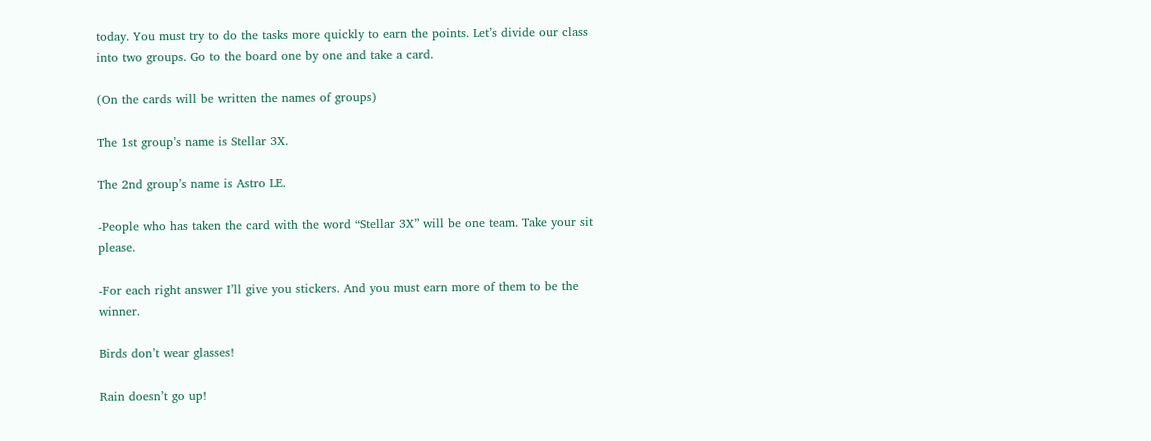today. You must try to do the tasks more quickly to earn the points. Let’s divide our class into two groups. Go to the board one by one and take a card.

(On the cards will be written the names of groups)

The 1st group’s name is Stellar 3X.

The 2nd group’s name is Astro LE.

-People who has taken the card with the word “Stellar 3X” will be one team. Take your sit please.

-For each right answer I’ll give you stickers. And you must earn more of them to be the winner.

Birds don’t wear glasses!

Rain doesn’t go up!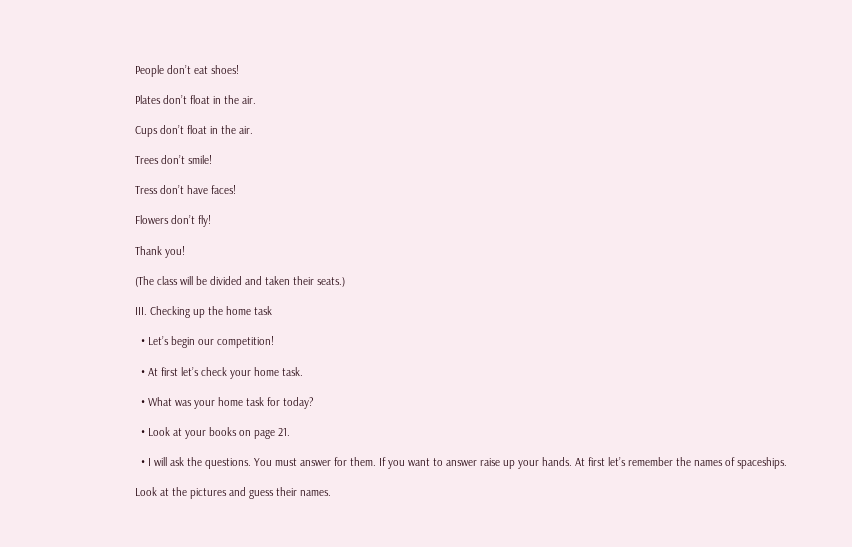People don’t eat shoes!

Plates don’t float in the air.

Cups don’t float in the air.

Trees don’t smile!

Tress don’t have faces!

Flowers don’t fly!

Thank you!

(The class will be divided and taken their seats.)

III. Checking up the home task

  • Let’s begin our competition!

  • At first let’s check your home task.

  • What was your home task for today?

  • Look at your books on page 21.

  • I will ask the questions. You must answer for them. If you want to answer raise up your hands. At first let’s remember the names of spaceships.

Look at the pictures and guess their names.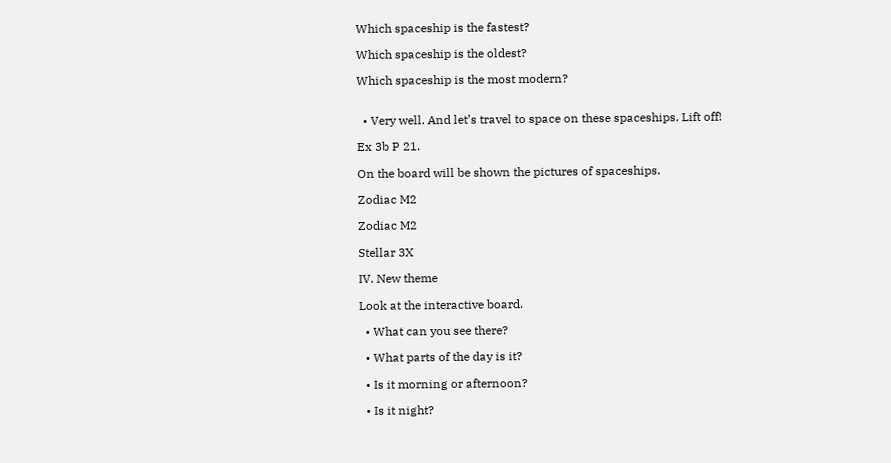Which spaceship is the fastest?

Which spaceship is the oldest?

Which spaceship is the most modern?


  • Very well. And let’s travel to space on these spaceships. Lift off!

Ex 3b P 21.

On the board will be shown the pictures of spaceships.

Zodiac M2

Zodiac M2

Stellar 3X

IV. New theme

Look at the interactive board.

  • What can you see there?

  • What parts of the day is it?

  • Is it morning or afternoon?

  • Is it night?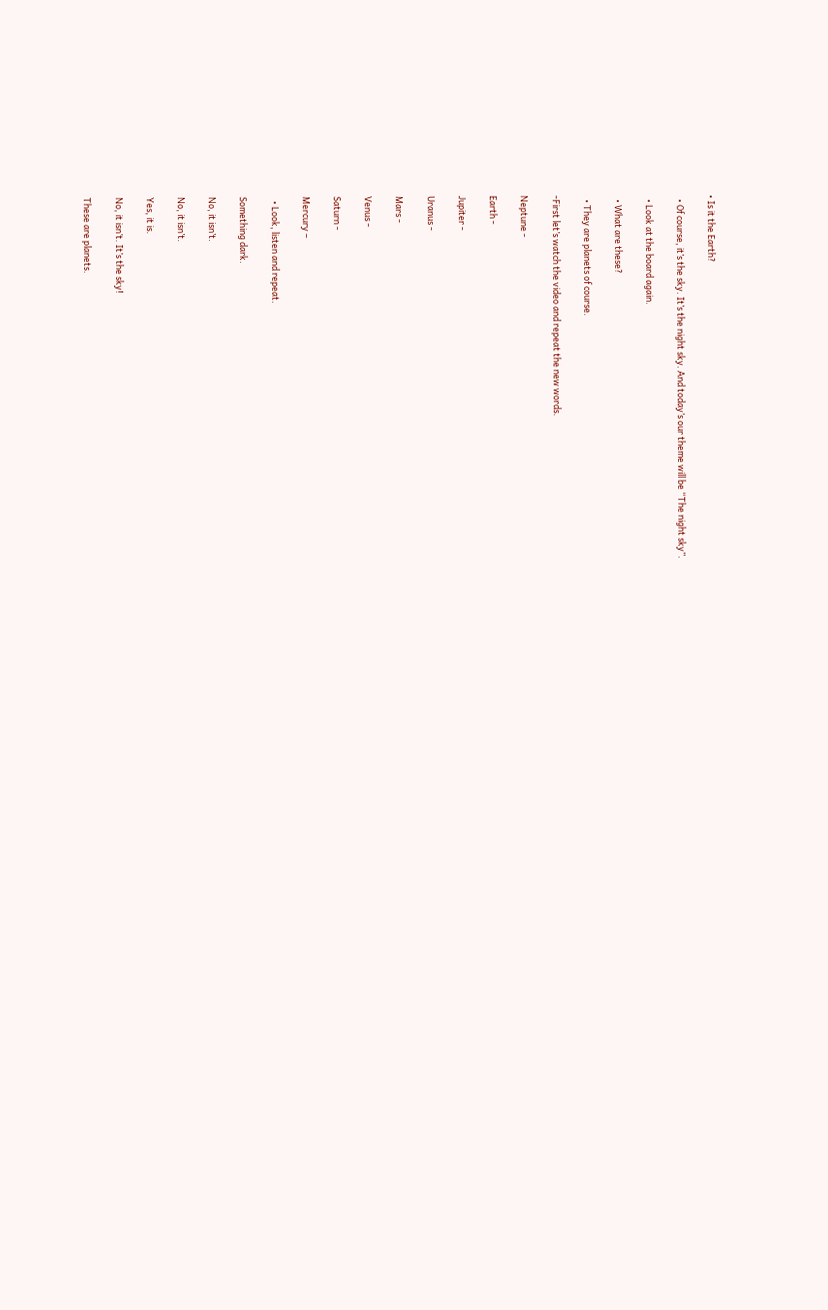• Is it the Earth?

  • Of course, it’s the sky. It’s the night sky. And today’s our theme will be “The night sky”.

  • Look at the board again.

  • What are these?

  • They are planets of course.

-First let’s watch the video and repeat the new words.

Neptune -

Earth -

Jupiter -

Uranus -

Mars -

Venus -

Saturn -

Mercury –

  • Look, listen and repeat.

Something dark.

No, it isn’t.

No, it isn’t.

Yes, it is.

No, it isn’t. It’s the sky!

These are planets.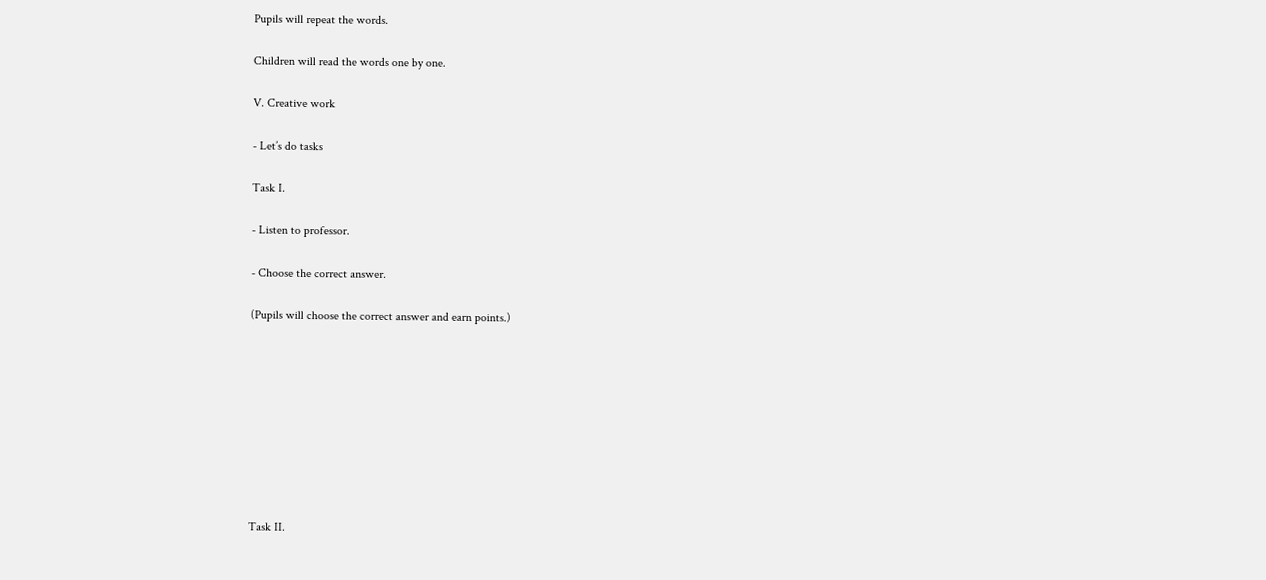Pupils will repeat the words.

Children will read the words one by one.

V. Creative work

- Let’s do tasks

Task I.

- Listen to professor.

- Choose the correct answer.

(Pupils will choose the correct answer and earn points.)









Task II.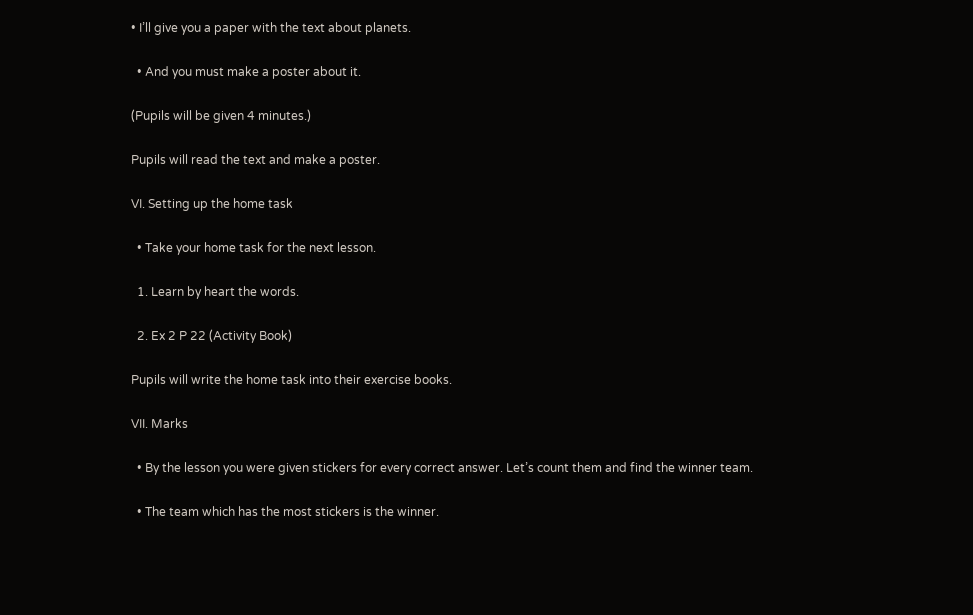• I’ll give you a paper with the text about planets.

  • And you must make a poster about it.

(Pupils will be given 4 minutes.)

Pupils will read the text and make a poster.

VI. Setting up the home task

  • Take your home task for the next lesson.

  1. Learn by heart the words.

  2. Ex 2 P 22 (Activity Book)

Pupils will write the home task into their exercise books.

VII. Marks

  • By the lesson you were given stickers for every correct answer. Let’s count them and find the winner team.

  • The team which has the most stickers is the winner.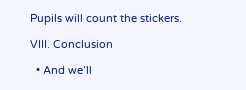Pupils will count the stickers.

VIII. Conclusion

  • And we’ll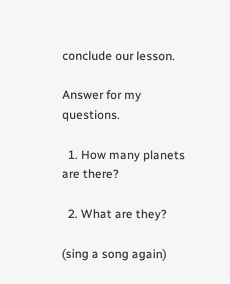conclude our lesson.

Answer for my questions.

  1. How many planets are there?

  2. What are they?

(sing a song again)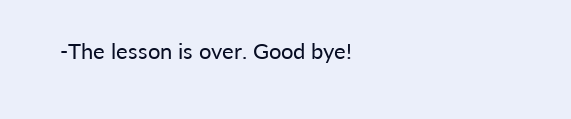-The lesson is over. Good bye!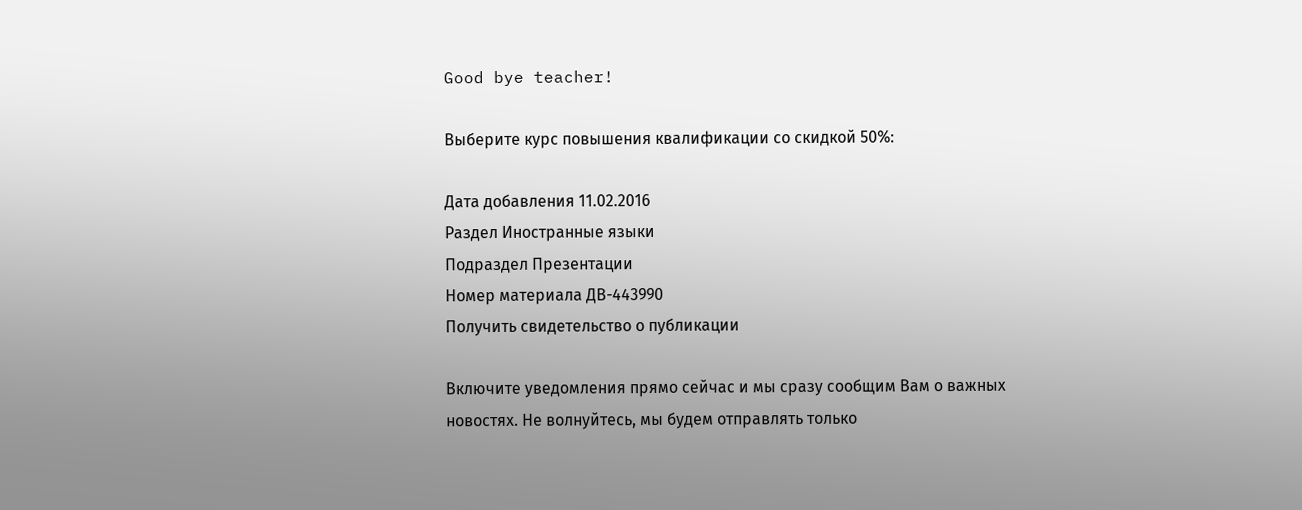Good bye teacher!

Выберите курс повышения квалификации со скидкой 50%:

Дата добавления 11.02.2016
Раздел Иностранные языки
Подраздел Презентации
Номер материала ДВ-443990
Получить свидетельство о публикации

Включите уведомления прямо сейчас и мы сразу сообщим Вам о важных новостях. Не волнуйтесь, мы будем отправлять только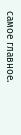самое главное.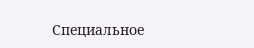Специальное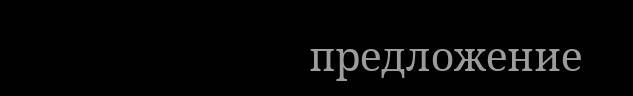предложение